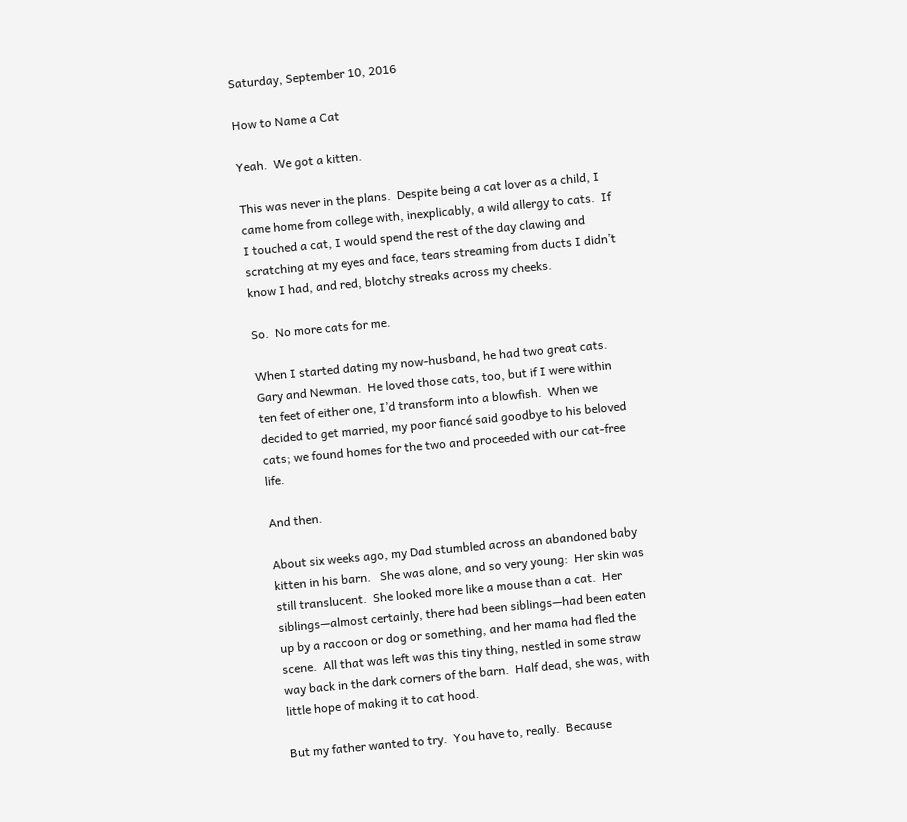Saturday, September 10, 2016

How to Name a Cat

Yeah.  We got a kitten.

This was never in the plans.  Despite being a cat lover as a child, I came home from college with, inexplicably, a wild allergy to cats.  If I touched a cat, I would spend the rest of the day clawing and scratching at my eyes and face, tears streaming from ducts I didn’t know I had, and red, blotchy streaks across my cheeks.

So.  No more cats for me.

When I started dating my now-husband, he had two great cats.  Gary and Newman.  He loved those cats, too, but if I were within ten feet of either one, I’d transform into a blowfish.  When we decided to get married, my poor fiancé said goodbye to his beloved cats; we found homes for the two and proceeded with our cat-free life.

And then.

About six weeks ago, my Dad stumbled across an abandoned baby kitten in his barn.   She was alone, and so very young:  Her skin was still translucent.  She looked more like a mouse than a cat.  Her siblings—almost certainly, there had been siblings—had been eaten up by a raccoon or dog or something, and her mama had fled the scene.  All that was left was this tiny thing, nestled in some straw way back in the dark corners of the barn.  Half dead, she was, with little hope of making it to cat hood.

But my father wanted to try.  You have to, really.  Because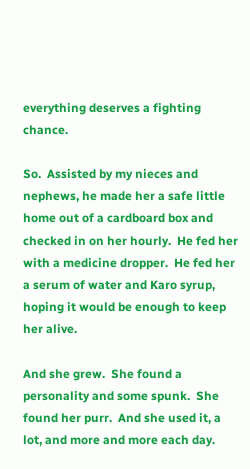everything deserves a fighting chance.

So.  Assisted by my nieces and nephews, he made her a safe little home out of a cardboard box and checked in on her hourly.  He fed her with a medicine dropper.  He fed her a serum of water and Karo syrup, hoping it would be enough to keep her alive.

And she grew.  She found a personality and some spunk.  She found her purr.  And she used it, a lot, and more and more each day.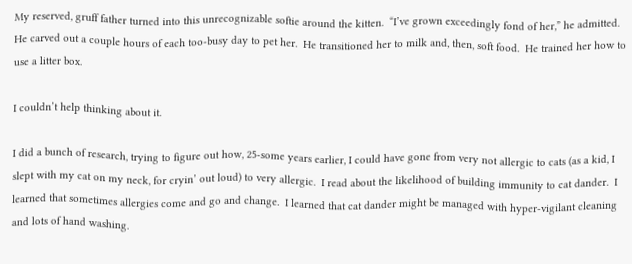My reserved, gruff father turned into this unrecognizable softie around the kitten.  “I’ve grown exceedingly fond of her,” he admitted.  He carved out a couple hours of each too-busy day to pet her.  He transitioned her to milk and, then, soft food.  He trained her how to use a litter box.

I couldn’t help thinking about it.

I did a bunch of research, trying to figure out how, 25-some years earlier, I could have gone from very not allergic to cats (as a kid, I slept with my cat on my neck, for cryin’ out loud) to very allergic.  I read about the likelihood of building immunity to cat dander.  I learned that sometimes allergies come and go and change.  I learned that cat dander might be managed with hyper-vigilant cleaning and lots of hand washing.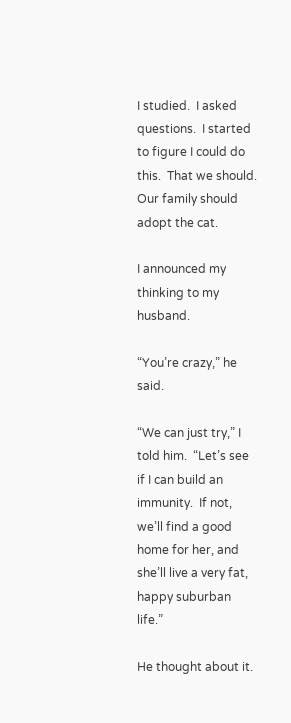I studied.  I asked questions.  I started to figure I could do this.  That we should.  Our family should adopt the cat.

I announced my thinking to my husband.

“You’re crazy,” he said.

“We can just try,” I told him.  “Let’s see if I can build an immunity.  If not, we’ll find a good home for her, and she’ll live a very fat, happy suburban life.”

He thought about it.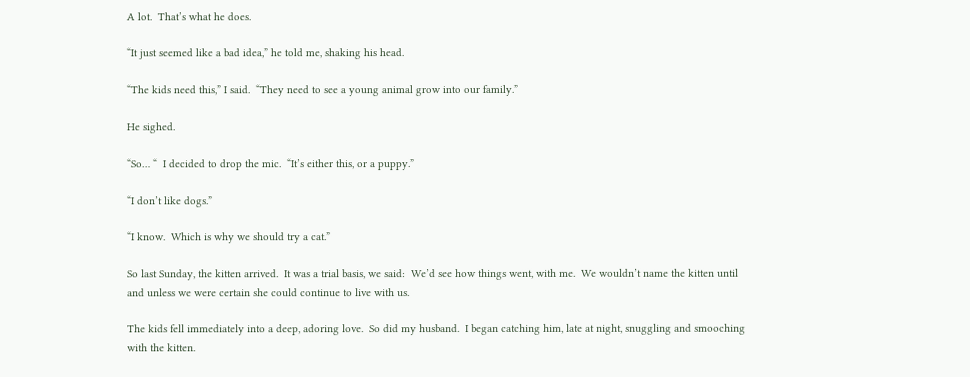A lot.  That’s what he does.

“It just seemed like a bad idea,” he told me, shaking his head.

“The kids need this,” I said.  “They need to see a young animal grow into our family.”

He sighed.

“So… “  I decided to drop the mic.  “It’s either this, or a puppy.”

“I don’t like dogs.”

“I know.  Which is why we should try a cat.”

So last Sunday, the kitten arrived.  It was a trial basis, we said:  We’d see how things went, with me.  We wouldn’t name the kitten until and unless we were certain she could continue to live with us.

The kids fell immediately into a deep, adoring love.  So did my husband.  I began catching him, late at night, snuggling and smooching with the kitten.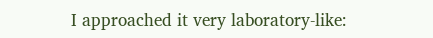I approached it very laboratory-like: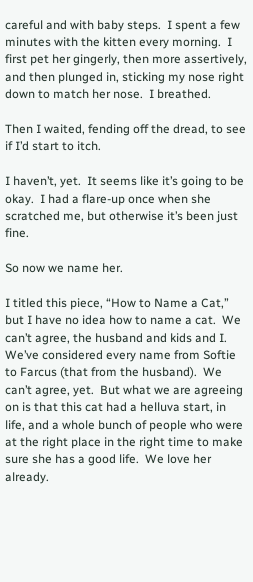careful and with baby steps.  I spent a few minutes with the kitten every morning.  I first pet her gingerly, then more assertively, and then plunged in, sticking my nose right down to match her nose.  I breathed.

Then I waited, fending off the dread, to see if I’d start to itch.

I haven’t, yet.  It seems like it’s going to be okay.  I had a flare-up once when she scratched me, but otherwise it’s been just fine.

So now we name her.

I titled this piece, “How to Name a Cat,” but I have no idea how to name a cat.  We can’t agree, the husband and kids and I.  We’ve considered every name from Softie to Farcus (that from the husband).  We can’t agree, yet.  But what we are agreeing on is that this cat had a helluva start, in life, and a whole bunch of people who were at the right place in the right time to make sure she has a good life.  We love her already.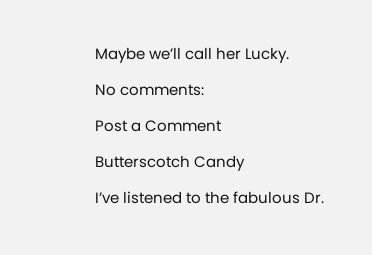Maybe we’ll call her Lucky.

No comments:

Post a Comment

Butterscotch Candy

I’ve listened to the fabulous Dr.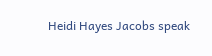Heidi Hayes Jacobs speak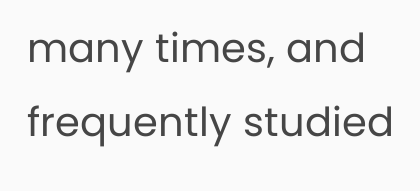many times, and frequently studied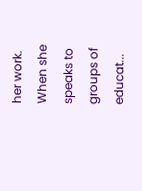her work.  When she speaks to groups of educat...